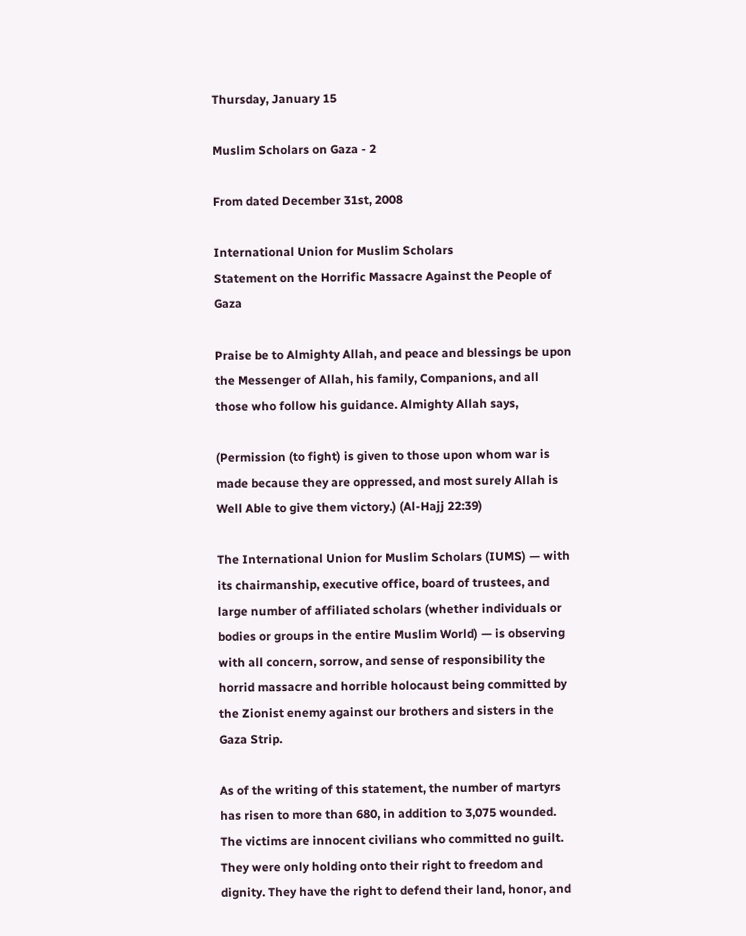Thursday, January 15

Muslim Scholars on Gaza - 2

From dated December 31st, 2008

International Union for Muslim Scholars
Statement on the Horrific Massacre Against the People of Gaza

Praise be to Almighty Allah, and peace and blessings be upon the Messenger of Allah, his family, Companions, and all those who follow his guidance. Almighty Allah says,

(Permission (to fight) is given to those upon whom war is made because they are oppressed, and most surely Allah is Well Able to give them victory.) (Al-Hajj 22:39)

The International Union for Muslim Scholars (IUMS) — with its chairmanship, executive office, board of trustees, and large number of affiliated scholars (whether individuals or bodies or groups in the entire Muslim World) — is observing with all concern, sorrow, and sense of responsibility the horrid massacre and horrible holocaust being committed by the Zionist enemy against our brothers and sisters in the Gaza Strip.

As of the writing of this statement, the number of martyrs has risen to more than 680, in addition to 3,075 wounded. The victims are innocent civilians who committed no guilt. They were only holding onto their right to freedom and dignity. They have the right to defend their land, honor, and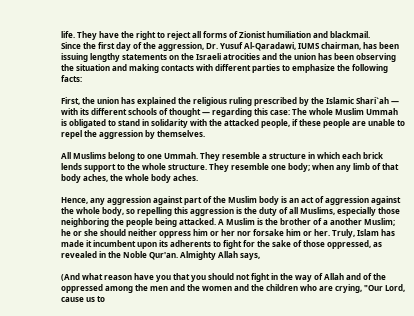life. They have the right to reject all forms of Zionist humiliation and blackmail.
Since the first day of the aggression, Dr. Yusuf Al-Qaradawi, IUMS chairman, has been issuing lengthy statements on the Israeli atrocities and the union has been observing the situation and making contacts with different parties to emphasize the following facts:

First, the union has explained the religious ruling prescribed by the Islamic Shari`ah — with its different schools of thought — regarding this case: The whole Muslim Ummah is obligated to stand in solidarity with the attacked people, if these people are unable to repel the aggression by themselves.

All Muslims belong to one Ummah. They resemble a structure in which each brick lends support to the whole structure. They resemble one body; when any limb of that body aches, the whole body aches.

Hence, any aggression against part of the Muslim body is an act of aggression against the whole body, so repelling this aggression is the duty of all Muslims, especially those neighboring the people being attacked. A Muslim is the brother of a another Muslim; he or she should neither oppress him or her nor forsake him or her. Truly, Islam has made it incumbent upon its adherents to fight for the sake of those oppressed, as revealed in the Noble Qur'an. Almighty Allah says,

(And what reason have you that you should not fight in the way of Allah and of the oppressed among the men and the women and the children who are crying, "Our Lord, cause us to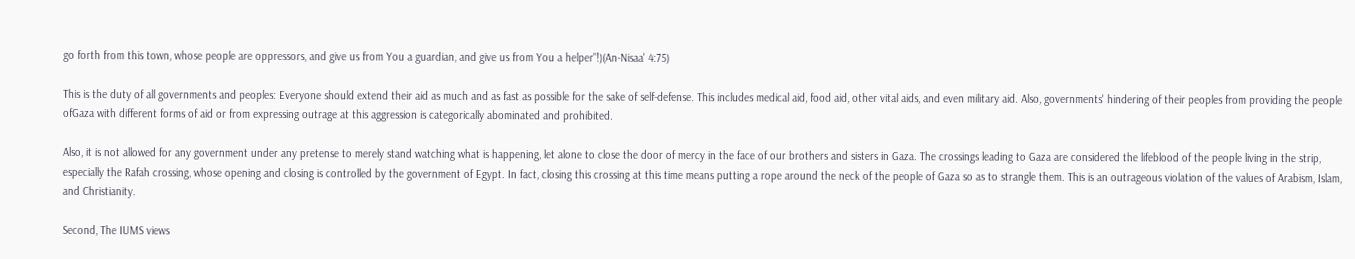go forth from this town, whose people are oppressors, and give us from You a guardian, and give us from You a helper"!)(An-Nisaa' 4:75)

This is the duty of all governments and peoples: Everyone should extend their aid as much and as fast as possible for the sake of self-defense. This includes medical aid, food aid, other vital aids, and even military aid. Also, governments' hindering of their peoples from providing the people ofGaza with different forms of aid or from expressing outrage at this aggression is categorically abominated and prohibited.

Also, it is not allowed for any government under any pretense to merely stand watching what is happening, let alone to close the door of mercy in the face of our brothers and sisters in Gaza. The crossings leading to Gaza are considered the lifeblood of the people living in the strip, especially the Rafah crossing, whose opening and closing is controlled by the government of Egypt. In fact, closing this crossing at this time means putting a rope around the neck of the people of Gaza so as to strangle them. This is an outrageous violation of the values of Arabism, Islam, and Christianity.

Second, The IUMS views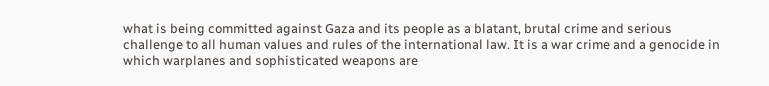what is being committed against Gaza and its people as a blatant, brutal crime and serious challenge to all human values and rules of the international law. It is a war crime and a genocide in which warplanes and sophisticated weapons are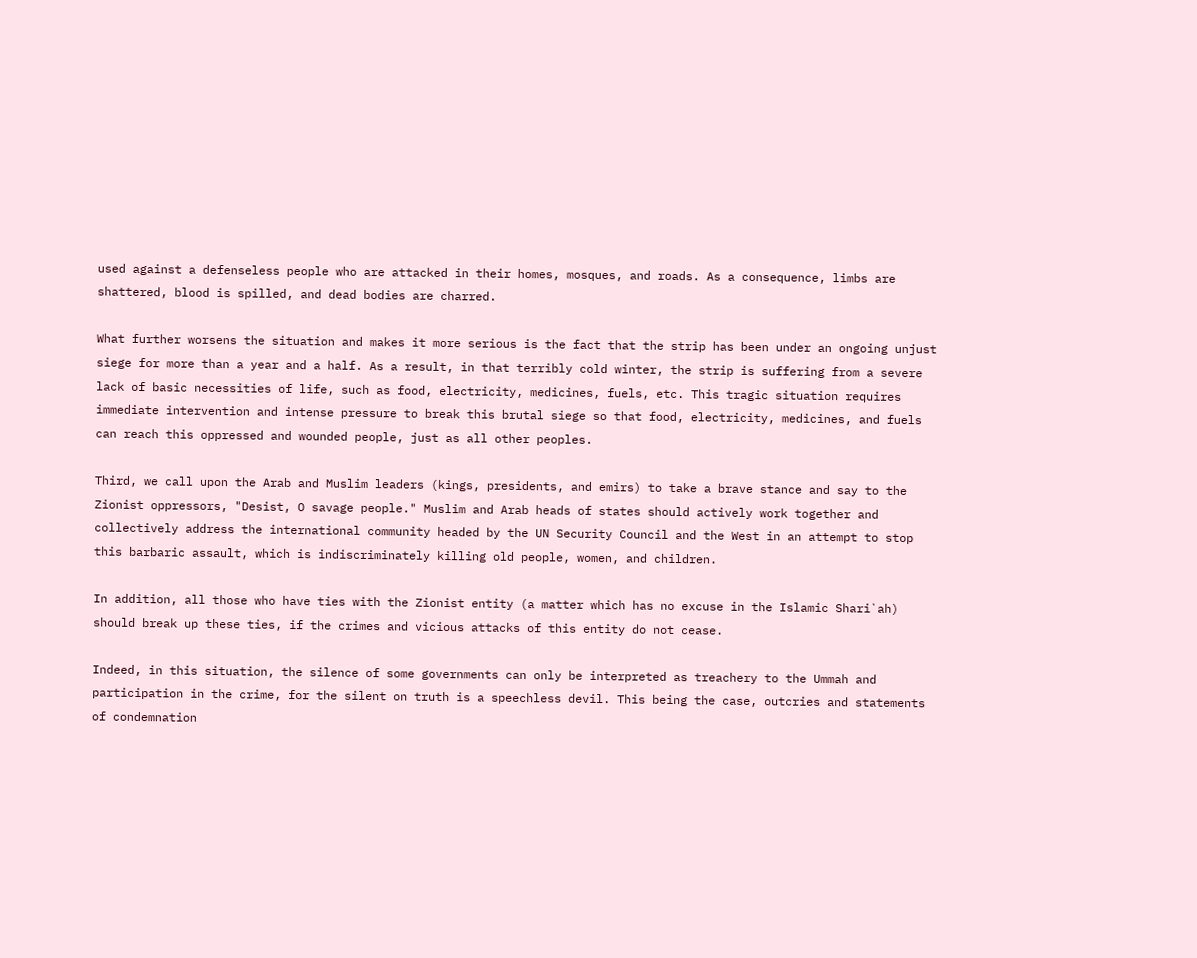used against a defenseless people who are attacked in their homes, mosques, and roads. As a consequence, limbs are shattered, blood is spilled, and dead bodies are charred.

What further worsens the situation and makes it more serious is the fact that the strip has been under an ongoing unjust siege for more than a year and a half. As a result, in that terribly cold winter, the strip is suffering from a severe lack of basic necessities of life, such as food, electricity, medicines, fuels, etc. This tragic situation requires immediate intervention and intense pressure to break this brutal siege so that food, electricity, medicines, and fuels can reach this oppressed and wounded people, just as all other peoples.

Third, we call upon the Arab and Muslim leaders (kings, presidents, and emirs) to take a brave stance and say to the Zionist oppressors, "Desist, O savage people." Muslim and Arab heads of states should actively work together and collectively address the international community headed by the UN Security Council and the West in an attempt to stop this barbaric assault, which is indiscriminately killing old people, women, and children.

In addition, all those who have ties with the Zionist entity (a matter which has no excuse in the Islamic Shari`ah) should break up these ties, if the crimes and vicious attacks of this entity do not cease.

Indeed, in this situation, the silence of some governments can only be interpreted as treachery to the Ummah and participation in the crime, for the silent on truth is a speechless devil. This being the case, outcries and statements of condemnation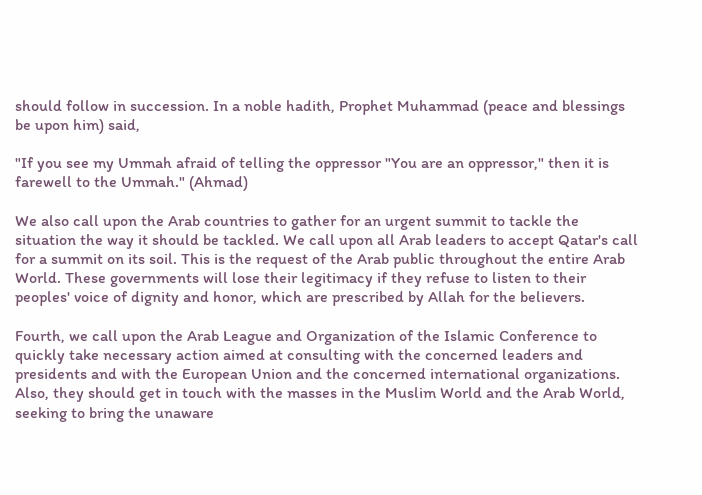should follow in succession. In a noble hadith, Prophet Muhammad (peace and blessings be upon him) said,

"If you see my Ummah afraid of telling the oppressor "You are an oppressor," then it is farewell to the Ummah." (Ahmad)

We also call upon the Arab countries to gather for an urgent summit to tackle the situation the way it should be tackled. We call upon all Arab leaders to accept Qatar's call for a summit on its soil. This is the request of the Arab public throughout the entire Arab World. These governments will lose their legitimacy if they refuse to listen to their peoples' voice of dignity and honor, which are prescribed by Allah for the believers.

Fourth, we call upon the Arab League and Organization of the Islamic Conference to quickly take necessary action aimed at consulting with the concerned leaders and presidents and with the European Union and the concerned international organizations. Also, they should get in touch with the masses in the Muslim World and the Arab World, seeking to bring the unaware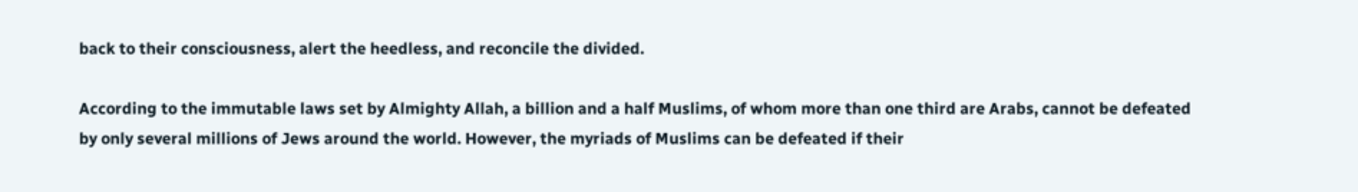back to their consciousness, alert the heedless, and reconcile the divided.

According to the immutable laws set by Almighty Allah, a billion and a half Muslims, of whom more than one third are Arabs, cannot be defeated by only several millions of Jews around the world. However, the myriads of Muslims can be defeated if their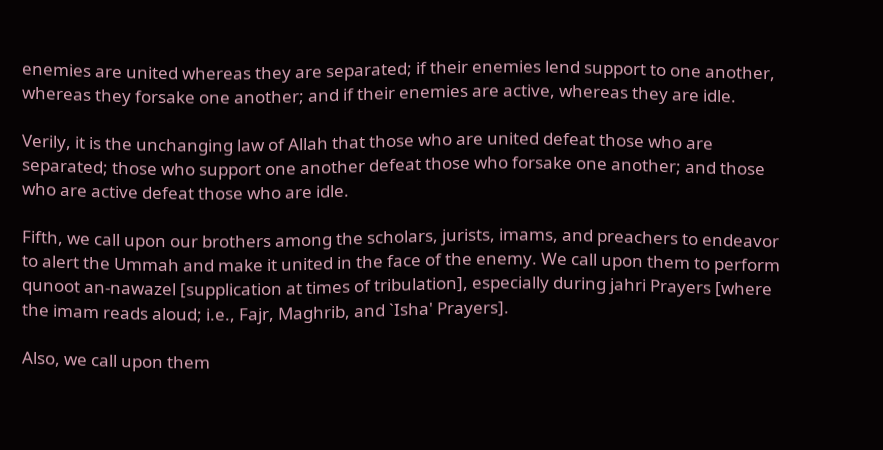enemies are united whereas they are separated; if their enemies lend support to one another, whereas they forsake one another; and if their enemies are active, whereas they are idle.

Verily, it is the unchanging law of Allah that those who are united defeat those who are separated; those who support one another defeat those who forsake one another; and those who are active defeat those who are idle.

Fifth, we call upon our brothers among the scholars, jurists, imams, and preachers to endeavor to alert the Ummah and make it united in the face of the enemy. We call upon them to perform qunoot an-nawazel [supplication at times of tribulation], especially during jahri Prayers [where the imam reads aloud; i.e., Fajr, Maghrib, and `Isha' Prayers].

Also, we call upon them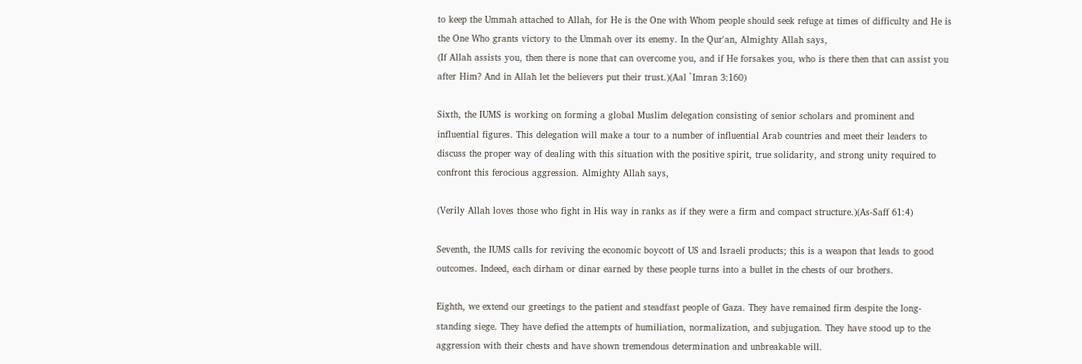to keep the Ummah attached to Allah, for He is the One with Whom people should seek refuge at times of difficulty and He is the One Who grants victory to the Ummah over its enemy. In the Qur'an, Almighty Allah says,
(If Allah assists you, then there is none that can overcome you, and if He forsakes you, who is there then that can assist you after Him? And in Allah let the believers put their trust.)(Aal `Imran 3:160)

Sixth, the IUMS is working on forming a global Muslim delegation consisting of senior scholars and prominent and influential figures. This delegation will make a tour to a number of influential Arab countries and meet their leaders to discuss the proper way of dealing with this situation with the positive spirit, true solidarity, and strong unity required to confront this ferocious aggression. Almighty Allah says,

(Verily Allah loves those who fight in His way in ranks as if they were a firm and compact structure.)(As-Saff 61:4)

Seventh, the IUMS calls for reviving the economic boycott of US and Israeli products; this is a weapon that leads to good outcomes. Indeed, each dirham or dinar earned by these people turns into a bullet in the chests of our brothers.

Eighth, we extend our greetings to the patient and steadfast people of Gaza. They have remained firm despite the long-standing siege. They have defied the attempts of humiliation, normalization, and subjugation. They have stood up to the aggression with their chests and have shown tremendous determination and unbreakable will.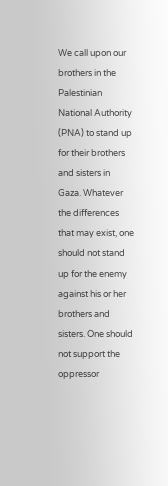We call upon our brothers in the Palestinian National Authority (PNA) to stand up for their brothers and sisters in Gaza. Whatever the differences that may exist, one should not stand up for the enemy against his or her brothers and sisters. One should not support the oppressor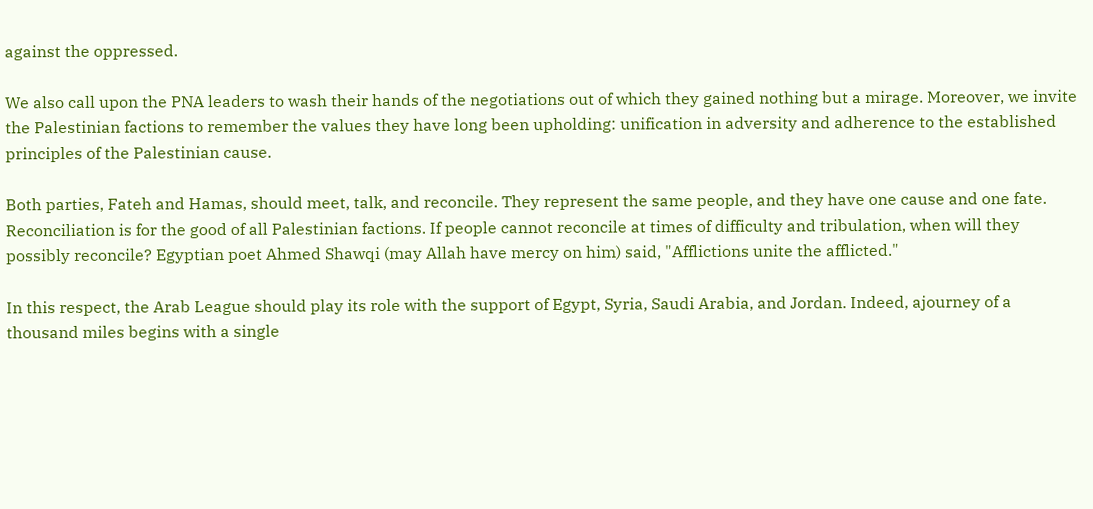against the oppressed.

We also call upon the PNA leaders to wash their hands of the negotiations out of which they gained nothing but a mirage. Moreover, we invite the Palestinian factions to remember the values they have long been upholding: unification in adversity and adherence to the established principles of the Palestinian cause.

Both parties, Fateh and Hamas, should meet, talk, and reconcile. They represent the same people, and they have one cause and one fate. Reconciliation is for the good of all Palestinian factions. If people cannot reconcile at times of difficulty and tribulation, when will they possibly reconcile? Egyptian poet Ahmed Shawqi (may Allah have mercy on him) said, "Afflictions unite the afflicted."

In this respect, the Arab League should play its role with the support of Egypt, Syria, Saudi Arabia, and Jordan. Indeed, ajourney of a thousand miles begins with a single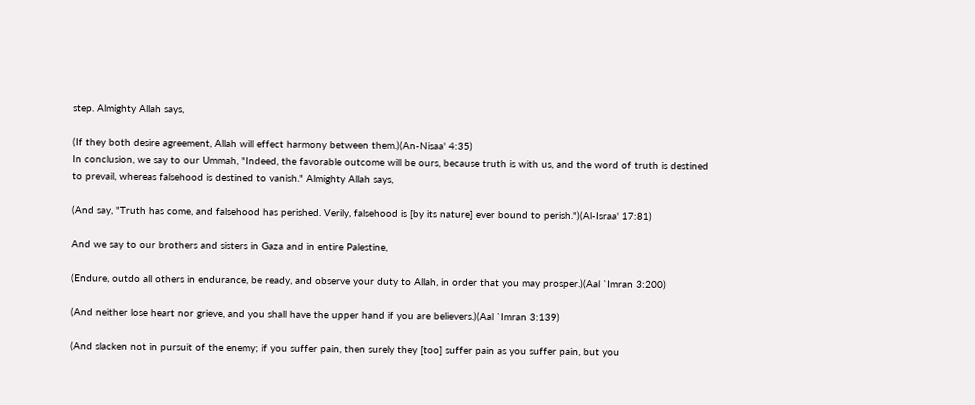step. Almighty Allah says,

(If they both desire agreement, Allah will effect harmony between them.)(An-Nisaa' 4:35)
In conclusion, we say to our Ummah, "Indeed, the favorable outcome will be ours, because truth is with us, and the word of truth is destined to prevail, whereas falsehood is destined to vanish." Almighty Allah says,

(And say, "Truth has come, and falsehood has perished. Verily, falsehood is [by its nature] ever bound to perish.")(Al-Israa' 17:81)

And we say to our brothers and sisters in Gaza and in entire Palestine,

(Endure, outdo all others in endurance, be ready, and observe your duty to Allah, in order that you may prosper.)(Aal `Imran 3:200)

(And neither lose heart nor grieve, and you shall have the upper hand if you are believers.)(Aal `Imran 3:139)

(And slacken not in pursuit of the enemy; if you suffer pain, then surely they [too] suffer pain as you suffer pain, but you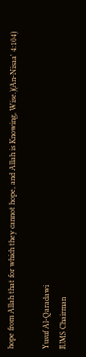hope from Allah that for which they cannot hope, and Allah is Knowing, Wise.)(An-Nisaa' 4:104)

Yusuf Al-Qaradawi
IUMS Chairman